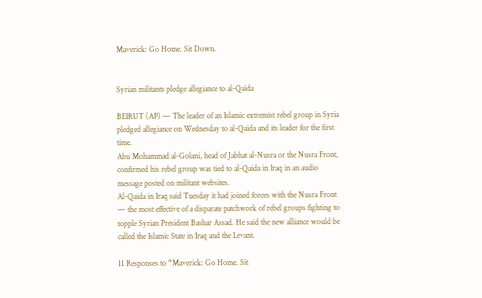Maverick: Go Home. Sit Down.


Syrian militants pledge allegiance to al-Qaida

BEIRUT (AP) — The leader of an Islamic extremist rebel group in Syria pledged allegiance on Wednesday to al-Qaida and its leader for the first time.
Abu Mohammad al-Golani, head of Jabhat al-Nusra or the Nusra Front, confirmed his rebel group was tied to al-Qaida in Iraq in an audio message posted on militant websites.
Al-Qaida in Iraq said Tuesday it had joined forces with the Nusra Front — the most effective of a disparate patchwork of rebel groups fighting to topple Syrian President Bashar Assad. He said the new alliance would be called the Islamic State in Iraq and the Levant.

11 Responses to “Maverick: Go Home. Sit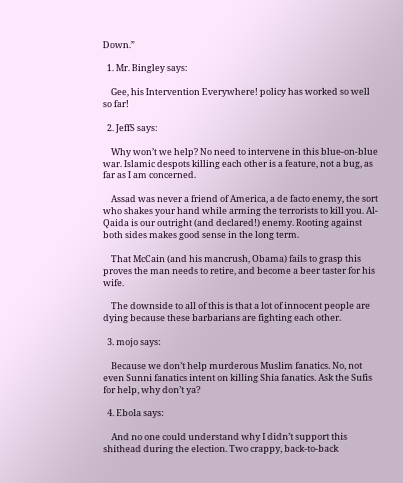Down.”

  1. Mr. Bingley says:

    Gee, his Intervention Everywhere! policy has worked so well so far!

  2. JeffS says:

    Why won’t we help? No need to intervene in this blue-on-blue war. Islamic despots killing each other is a feature, not a bug, as far as I am concerned.

    Assad was never a friend of America, a de facto enemy, the sort who shakes your hand while arming the terrorists to kill you. Al-Qaida is our outright (and declared!) enemy. Rooting against both sides makes good sense in the long term.

    That McCain (and his mancrush, Obama) fails to grasp this proves the man needs to retire, and become a beer taster for his wife.

    The downside to all of this is that a lot of innocent people are dying because these barbarians are fighting each other.

  3. mojo says:

    Because we don’t help murderous Muslim fanatics. No, not even Sunni fanatics intent on killing Shia fanatics. Ask the Sufis for help, why don’t ya?

  4. Ebola says:

    And no one could understand why I didn’t support this shithead during the election. Two crappy, back-to-back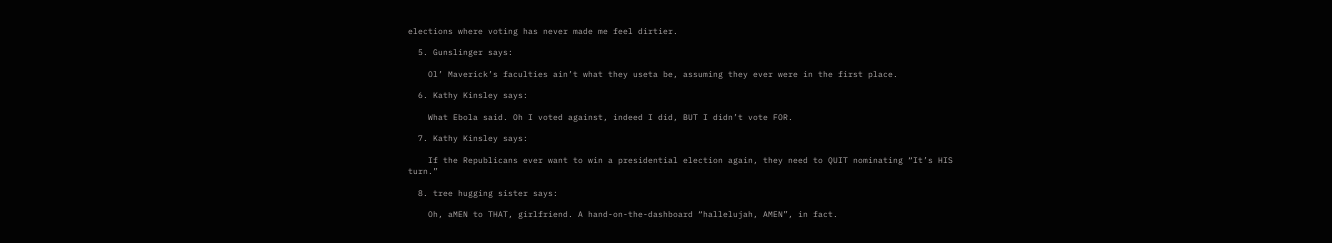elections where voting has never made me feel dirtier.

  5. Gunslinger says:

    Ol’ Maverick’s faculties ain’t what they useta be, assuming they ever were in the first place.

  6. Kathy Kinsley says:

    What Ebola said. Oh I voted against, indeed I did, BUT I didn’t vote FOR.

  7. Kathy Kinsley says:

    If the Republicans ever want to win a presidential election again, they need to QUIT nominating “It’s HIS turn.”

  8. tree hugging sister says:

    Oh, aMEN to THAT, girlfriend. A hand-on-the-dashboard “hallelujah, AMEN”, in fact.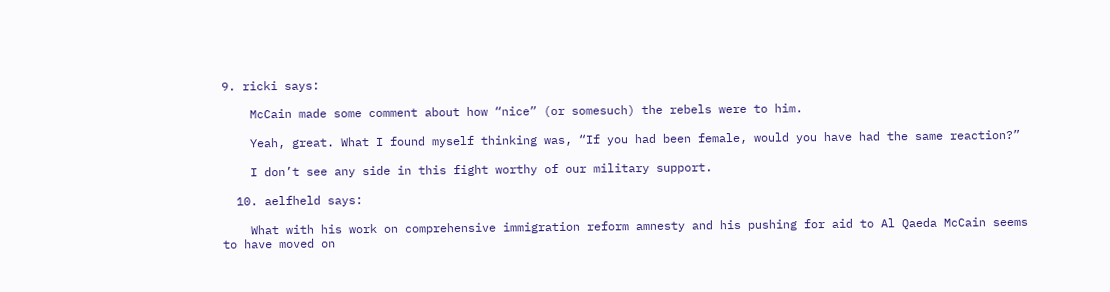9. ricki says:

    McCain made some comment about how “nice” (or somesuch) the rebels were to him.

    Yeah, great. What I found myself thinking was, “If you had been female, would you have had the same reaction?”

    I don’t see any side in this fight worthy of our military support.

  10. aelfheld says:

    What with his work on comprehensive immigration reform amnesty and his pushing for aid to Al Qaeda McCain seems to have moved on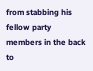from stabbing his fellow party members in the back to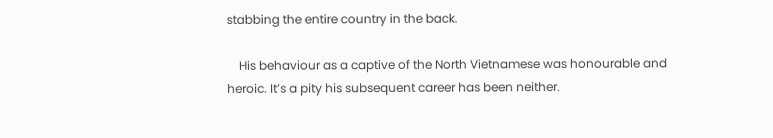stabbing the entire country in the back.

    His behaviour as a captive of the North Vietnamese was honourable and heroic. It’s a pity his subsequent career has been neither.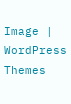Image | WordPress Themes